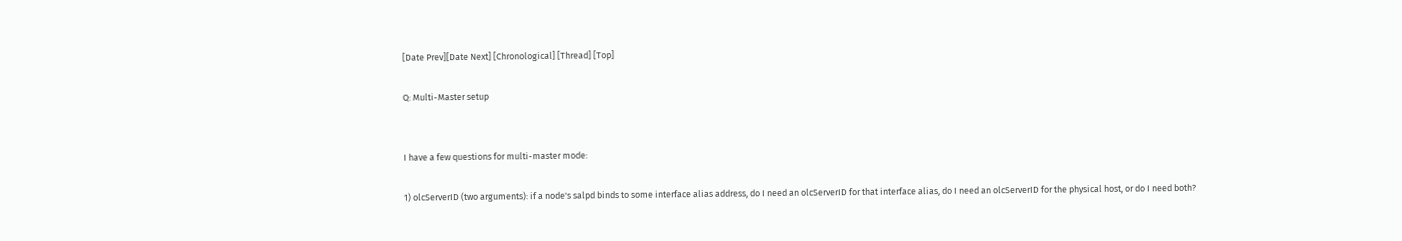[Date Prev][Date Next] [Chronological] [Thread] [Top]

Q: Multi-Master setup


I have a few questions for multi-master mode:

1) olcServerID (two arguments): if a node's salpd binds to some interface alias address, do I need an olcServerID for that interface alias, do I need an olcServerID for the physical host, or do I need both?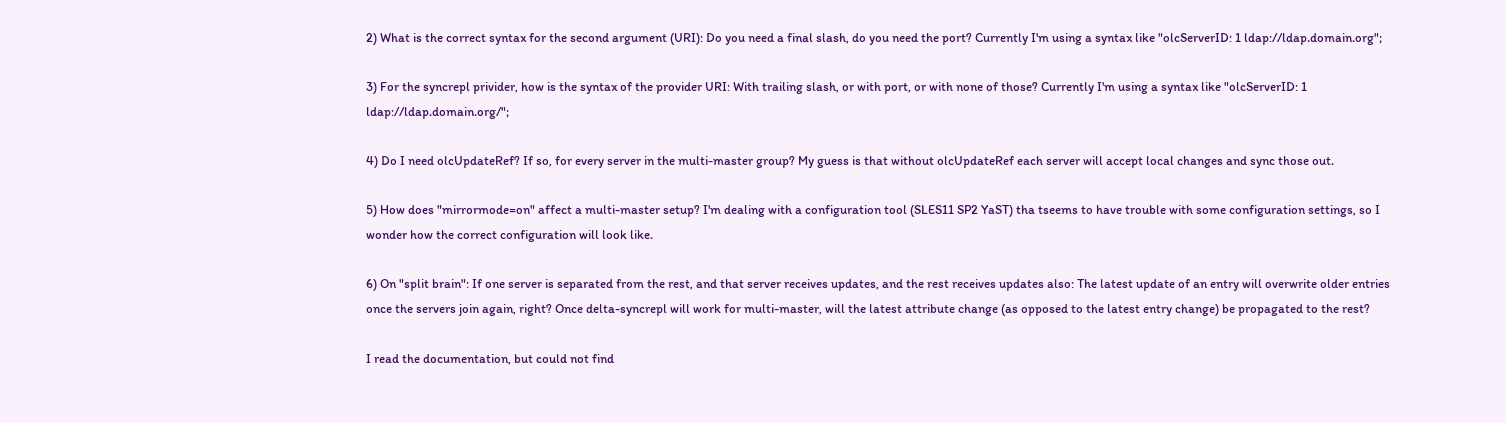2) What is the correct syntax for the second argument (URI): Do you need a final slash, do you need the port? Currently I'm using a syntax like "olcServerID: 1 ldap://ldap.domain.org";

3) For the syncrepl privider, how is the syntax of the provider URI: With trailing slash, or with port, or with none of those? Currently I'm using a syntax like "olcServerID: 1 ldap://ldap.domain.org/";

4) Do I need olcUpdateRef? If so, for every server in the multi-master group? My guess is that without olcUpdateRef each server will accept local changes and sync those out.

5) How does "mirrormode=on" affect a multi-master setup? I'm dealing with a configuration tool (SLES11 SP2 YaST) tha tseems to have trouble with some configuration settings, so I wonder how the correct configuration will look like.

6) On "split brain": If one server is separated from the rest, and that server receives updates, and the rest receives updates also: The latest update of an entry will overwrite older entries once the servers join again, right? Once delta-syncrepl will work for multi-master, will the latest attribute change (as opposed to the latest entry change) be propagated to the rest?

I read the documentation, but could not find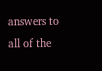answers to all of the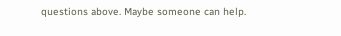questions above. Maybe someone can help.